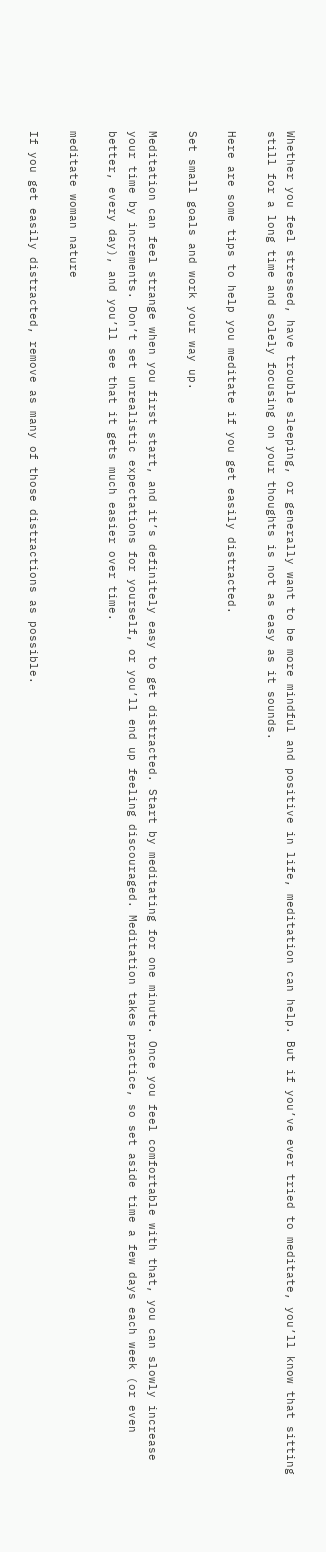Whether you feel stressed, have trouble sleeping, or generally want to be more mindful and positive in life, meditation can help. But if you’ve ever tried to meditate, you’ll know that sitting still for a long time and solely focusing on your thoughts is not as easy as it sounds.

Here are some tips to help you meditate if you get easily distracted.

Set small goals and work your way up.

Meditation can feel strange when you first start, and it’s definitely easy to get distracted. Start by meditating for one minute. Once you feel comfortable with that, you can slowly increase your time by increments. Don’t set unrealistic expectations for yourself, or you’ll end up feeling discouraged. Meditation takes practice, so set aside time a few days each week (or even better, every day), and you’ll see that it gets much easier over time.

meditate woman nature

If you get easily distracted, remove as many of those distractions as possible.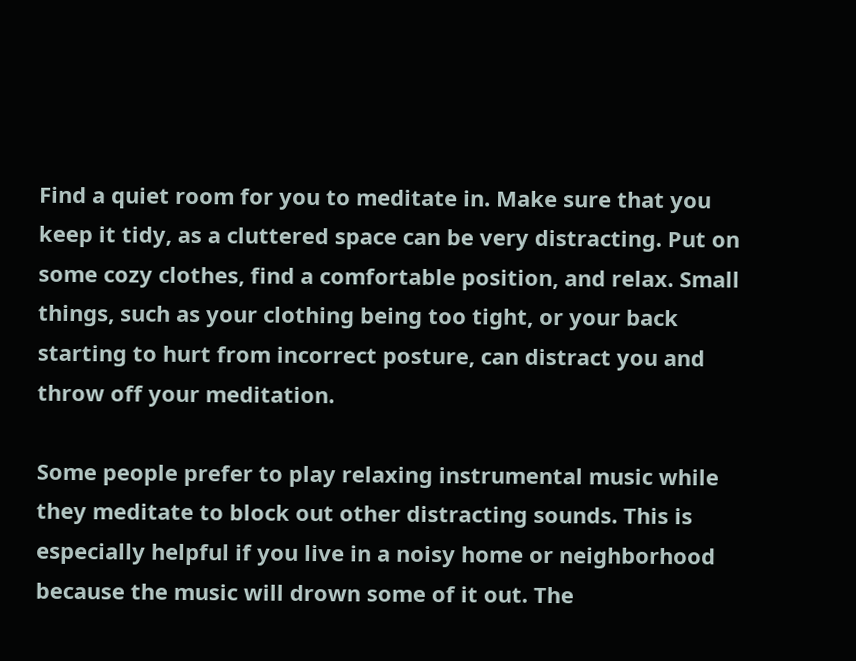Find a quiet room for you to meditate in. Make sure that you keep it tidy, as a cluttered space can be very distracting. Put on some cozy clothes, find a comfortable position, and relax. Small things, such as your clothing being too tight, or your back starting to hurt from incorrect posture, can distract you and throw off your meditation.

Some people prefer to play relaxing instrumental music while they meditate to block out other distracting sounds. This is especially helpful if you live in a noisy home or neighborhood because the music will drown some of it out. The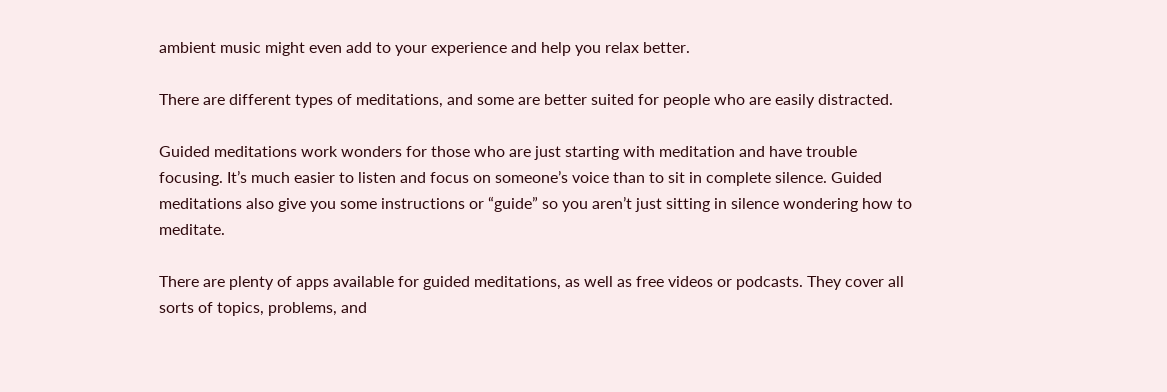ambient music might even add to your experience and help you relax better.

There are different types of meditations, and some are better suited for people who are easily distracted.

Guided meditations work wonders for those who are just starting with meditation and have trouble focusing. It’s much easier to listen and focus on someone’s voice than to sit in complete silence. Guided meditations also give you some instructions or “guide” so you aren’t just sitting in silence wondering how to meditate.

There are plenty of apps available for guided meditations, as well as free videos or podcasts. They cover all sorts of topics, problems, and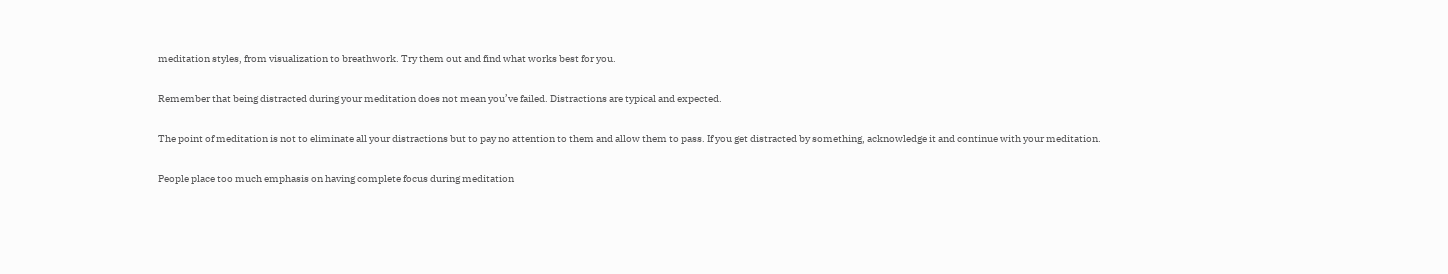meditation styles, from visualization to breathwork. Try them out and find what works best for you.

Remember that being distracted during your meditation does not mean you’ve failed. Distractions are typical and expected.

The point of meditation is not to eliminate all your distractions but to pay no attention to them and allow them to pass. If you get distracted by something, acknowledge it and continue with your meditation.

People place too much emphasis on having complete focus during meditation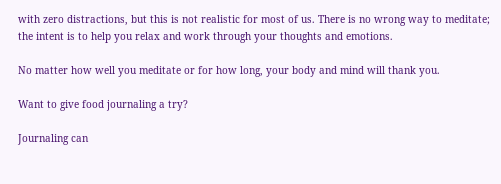with zero distractions, but this is not realistic for most of us. There is no wrong way to meditate; the intent is to help you relax and work through your thoughts and emotions.

No matter how well you meditate or for how long, your body and mind will thank you.

Want to give food journaling a try?

Journaling can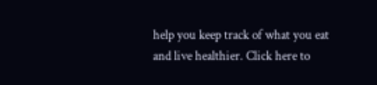help you keep track of what you eat and live healthier. Click here to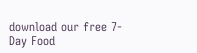download our free 7-Day Food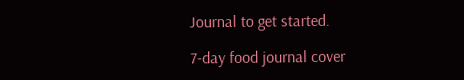Journal to get started.

7-day food journal cover